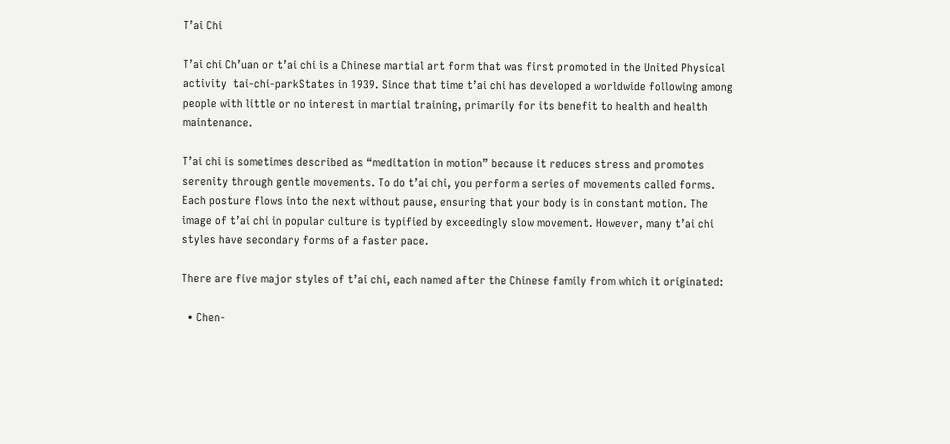T’ai Chi

T’ai chi Ch’uan or t’ai chi is a Chinese martial art form that was first promoted in the United Physical activity  tai-chi-parkStates in 1939. Since that time t’ai chi has developed a worldwide following among people with little or no interest in martial training, primarily for its benefit to health and health maintenance.

T’ai chi is sometimes described as “meditation in motion” because it reduces stress and promotes serenity through gentle movements. To do t’ai chi, you perform a series of movements called forms. Each posture flows into the next without pause, ensuring that your body is in constant motion. The image of t’ai chi in popular culture is typified by exceedingly slow movement. However, many t’ai chi styles have secondary forms of a faster pace.

There are five major styles of t’ai chi, each named after the Chinese family from which it originated:

  • Chen-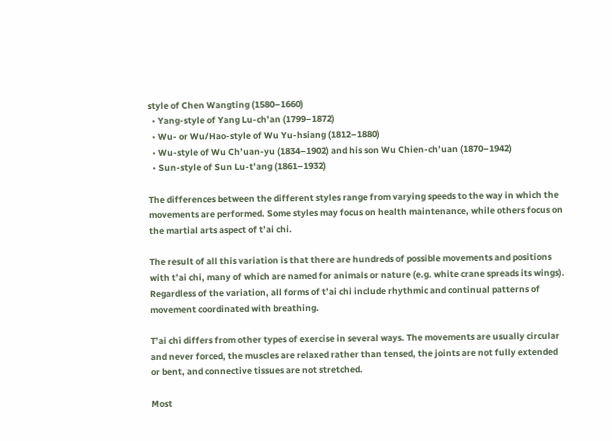style of Chen Wangting (1580–1660)
  • Yang-style of Yang Lu-ch’an (1799–1872)
  • Wu- or Wu/Hao-style of Wu Yu-hsiang (1812–1880)
  • Wu-style of Wu Ch’uan-yu (1834–1902) and his son Wu Chien-ch’uan (1870–1942)
  • Sun-style of Sun Lu-t’ang (1861–1932)

The differences between the different styles range from varying speeds to the way in which the movements are performed. Some styles may focus on health maintenance, while others focus on the martial arts aspect of t’ai chi.

The result of all this variation is that there are hundreds of possible movements and positions with t’ai chi, many of which are named for animals or nature (e.g. white crane spreads its wings). Regardless of the variation, all forms of t’ai chi include rhythmic and continual patterns of movement coordinated with breathing.

T’ai chi differs from other types of exercise in several ways. The movements are usually circular and never forced, the muscles are relaxed rather than tensed, the joints are not fully extended or bent, and connective tissues are not stretched.

Most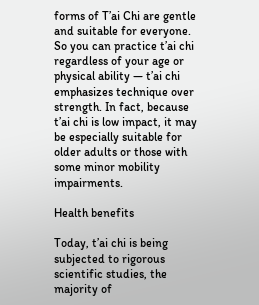forms of T’ai Chi are gentle and suitable for everyone. So you can practice t’ai chi regardless of your age or physical ability — t’ai chi emphasizes technique over strength. In fact, because t’ai chi is low impact, it may be especially suitable for older adults or those with some minor mobility impairments.

Health benefits

Today, t’ai chi is being subjected to rigorous scientific studies, the majority of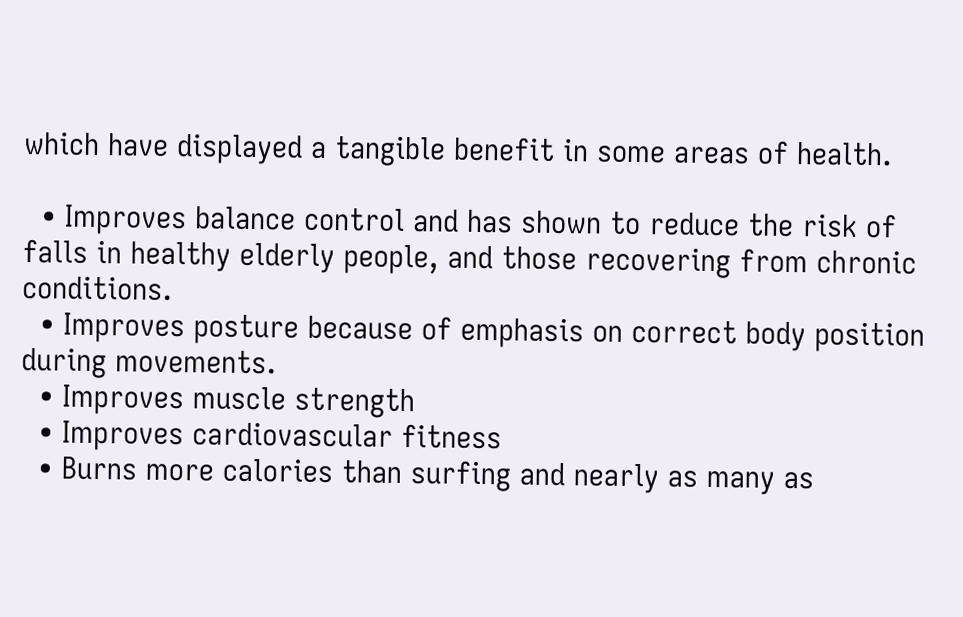which have displayed a tangible benefit in some areas of health.

  • Improves balance control and has shown to reduce the risk of falls in healthy elderly people, and those recovering from chronic conditions.
  • Improves posture because of emphasis on correct body position during movements.
  • Improves muscle strength
  • Improves cardiovascular fitness
  • Burns more calories than surfing and nearly as many as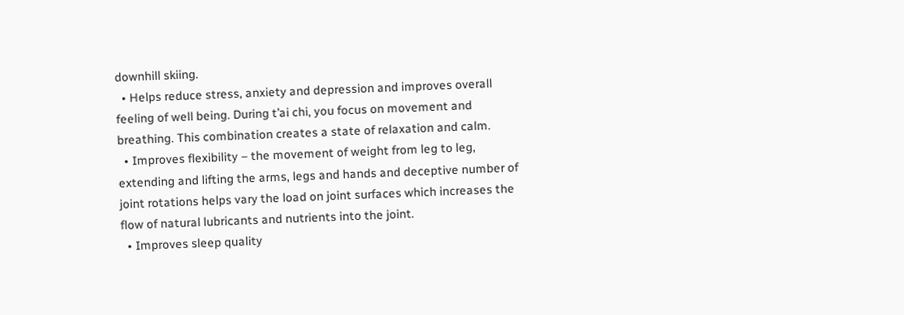downhill skiing.
  • Helps reduce stress, anxiety and depression and improves overall feeling of well being. During t’ai chi, you focus on movement and breathing. This combination creates a state of relaxation and calm.
  • Improves flexibility – the movement of weight from leg to leg, extending and lifting the arms, legs and hands and deceptive number of joint rotations helps vary the load on joint surfaces which increases the flow of natural lubricants and nutrients into the joint.
  • Improves sleep quality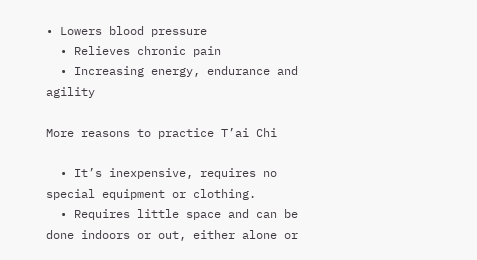• Lowers blood pressure
  • Relieves chronic pain
  • Increasing energy, endurance and agility

More reasons to practice T’ai Chi

  • It’s inexpensive, requires no special equipment or clothing.
  • Requires little space and can be done indoors or out, either alone or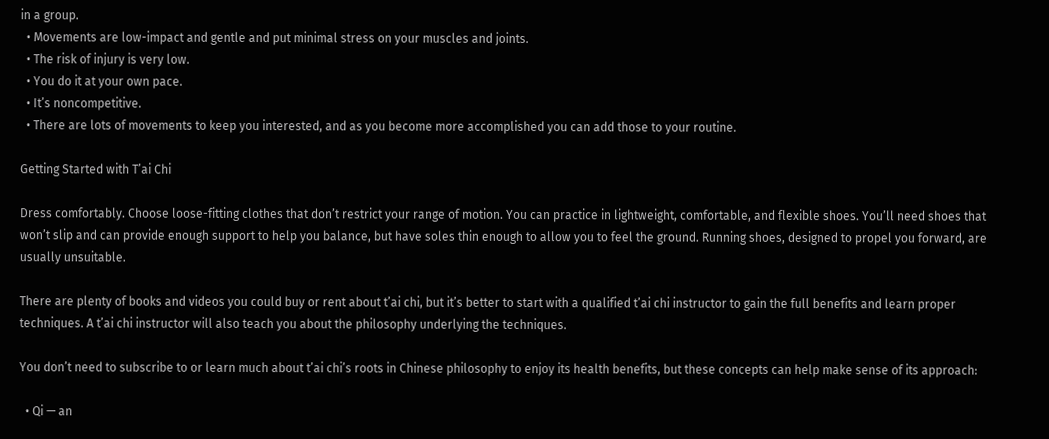in a group.
  • Movements are low-impact and gentle and put minimal stress on your muscles and joints.
  • The risk of injury is very low.
  • You do it at your own pace.
  • It’s noncompetitive.
  • There are lots of movements to keep you interested, and as you become more accomplished you can add those to your routine.

Getting Started with T’ai Chi

Dress comfortably. Choose loose-fitting clothes that don’t restrict your range of motion. You can practice in lightweight, comfortable, and flexible shoes. You’ll need shoes that won’t slip and can provide enough support to help you balance, but have soles thin enough to allow you to feel the ground. Running shoes, designed to propel you forward, are usually unsuitable.

There are plenty of books and videos you could buy or rent about t’ai chi, but it’s better to start with a qualified t’ai chi instructor to gain the full benefits and learn proper techniques. A t’ai chi instructor will also teach you about the philosophy underlying the techniques.

You don’t need to subscribe to or learn much about t’ai chi’s roots in Chinese philosophy to enjoy its health benefits, but these concepts can help make sense of its approach:

  • Qi — an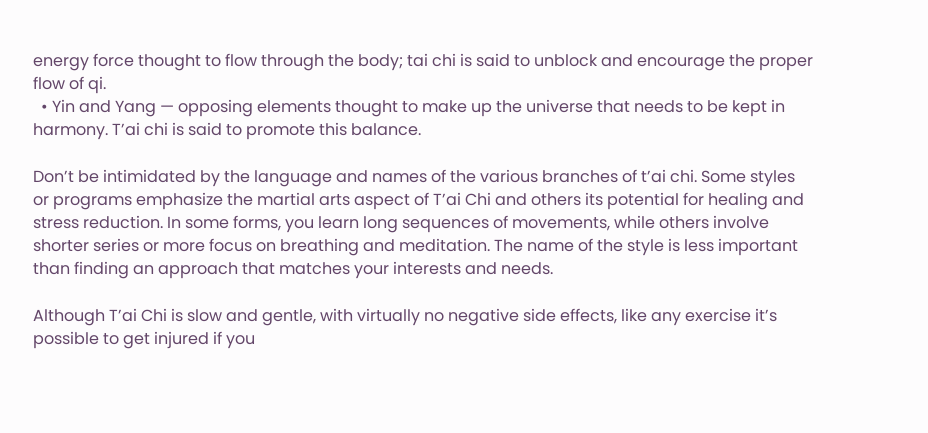energy force thought to flow through the body; tai chi is said to unblock and encourage the proper flow of qi.
  • Yin and Yang — opposing elements thought to make up the universe that needs to be kept in harmony. T’ai chi is said to promote this balance.

Don’t be intimidated by the language and names of the various branches of t’ai chi. Some styles or programs emphasize the martial arts aspect of T’ai Chi and others its potential for healing and stress reduction. In some forms, you learn long sequences of movements, while others involve shorter series or more focus on breathing and meditation. The name of the style is less important than finding an approach that matches your interests and needs.

Although T’ai Chi is slow and gentle, with virtually no negative side effects, like any exercise it’s possible to get injured if you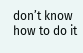don’t know how to do it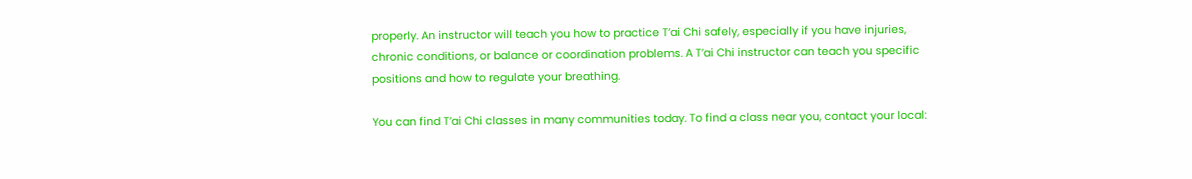properly. An instructor will teach you how to practice T’ai Chi safely, especially if you have injuries, chronic conditions, or balance or coordination problems. A T’ai Chi instructor can teach you specific positions and how to regulate your breathing.

You can find T’ai Chi classes in many communities today. To find a class near you, contact your local: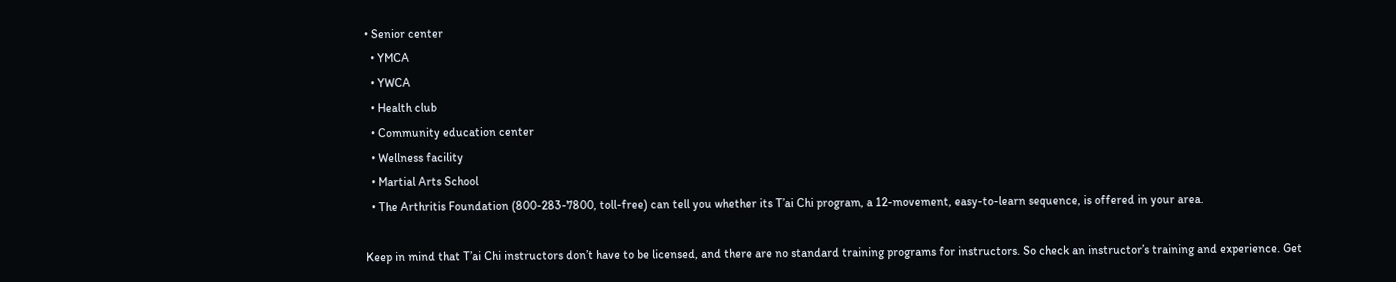• Senior center
  • YMCA
  • YWCA
  • Health club
  • Community education center
  • Wellness facility
  • Martial Arts School
  • The Arthritis Foundation (800-283-7800, toll-free) can tell you whether its T’ai Chi program, a 12-movement, easy-to-learn sequence, is offered in your area.

Keep in mind that T’ai Chi instructors don’t have to be licensed, and there are no standard training programs for instructors. So check an instructor’s training and experience. Get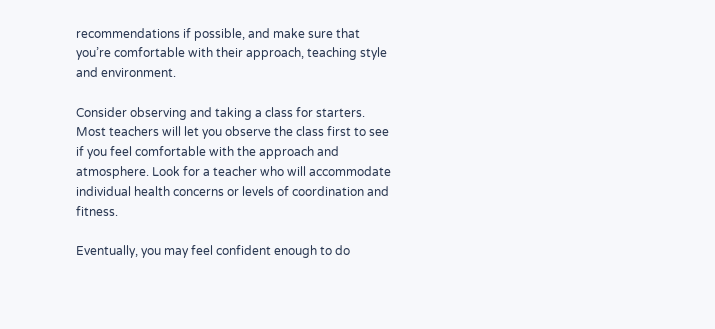recommendations if possible, and make sure that you’re comfortable with their approach, teaching style and environment.

Consider observing and taking a class for starters. Most teachers will let you observe the class first to see if you feel comfortable with the approach and atmosphere. Look for a teacher who will accommodate individual health concerns or levels of coordination and fitness.

Eventually, you may feel confident enough to do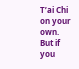T’ai Chi on your own. But if you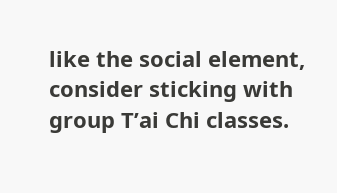like the social element, consider sticking with group T’ai Chi classes.